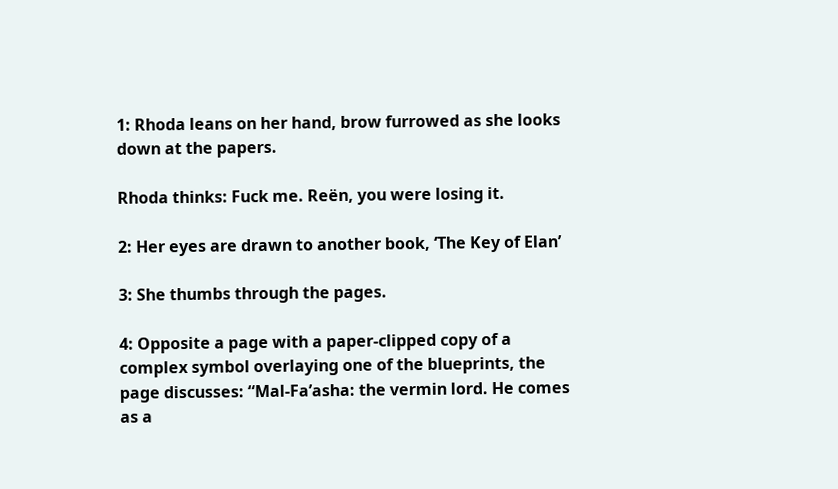1: Rhoda leans on her hand, brow furrowed as she looks down at the papers.

Rhoda thinks: Fuck me. Reën, you were losing it.

2: Her eyes are drawn to another book, ‘The Key of Elan’

3: She thumbs through the pages.

4: Opposite a page with a paper-clipped copy of a complex symbol overlaying one of the blueprints, the page discusses: “Mal-Fa’asha: the vermin lord. He comes as a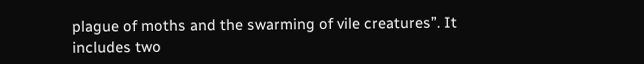plague of moths and the swarming of vile creatures”. It includes two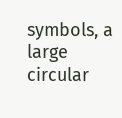symbols, a large circular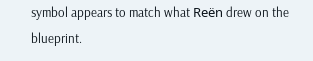symbol appears to match what Reën drew on the blueprint.